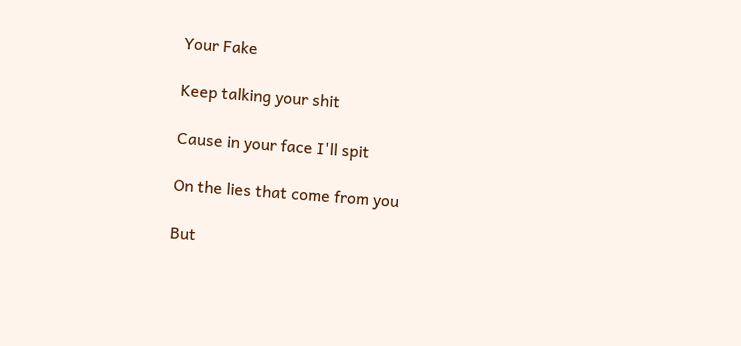Your Fake

Keep talking your shit

Cause in your face I'll spit

On the lies that come from you

But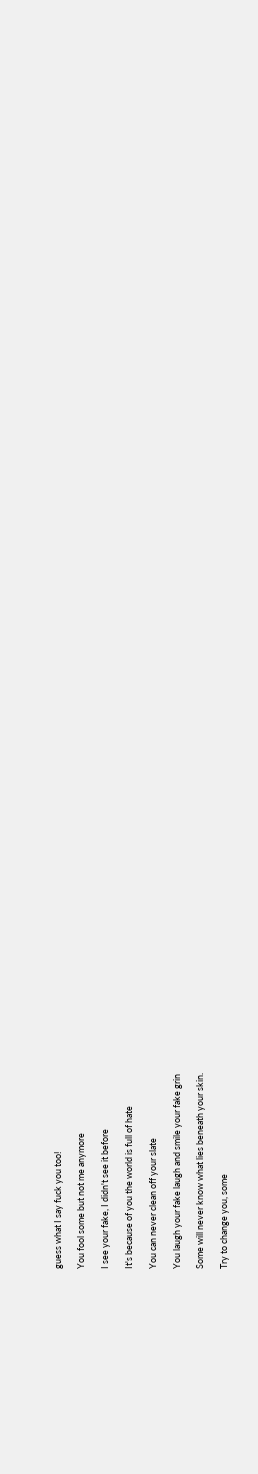guess what I say fuck you too!

You fool some but not me anymore

I see your fake, I didn't see it before

It's because of you the world is full of hate

You can never clean off your slate

You laugh your fake laugh and smile your fake grin

Some will never know what lies beneath your skin.

Try to change you, some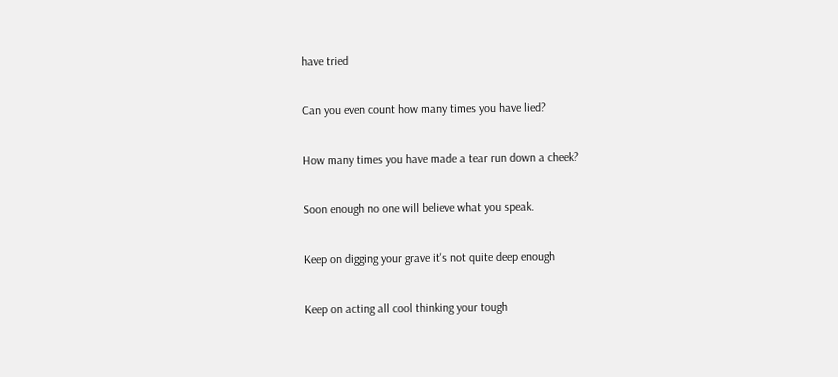have tried

Can you even count how many times you have lied?

How many times you have made a tear run down a cheek?

Soon enough no one will believe what you speak.

Keep on digging your grave it's not quite deep enough

Keep on acting all cool thinking your tough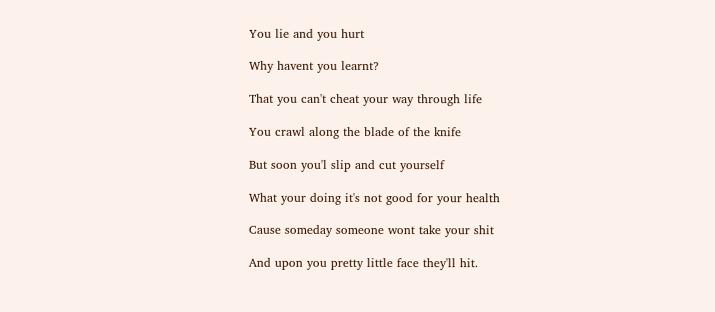You lie and you hurt

Why havent you learnt?

That you can't cheat your way through life

You crawl along the blade of the knife

But soon you'l slip and cut yourself

What your doing it's not good for your health

Cause someday someone wont take your shit

And upon you pretty little face they'll hit.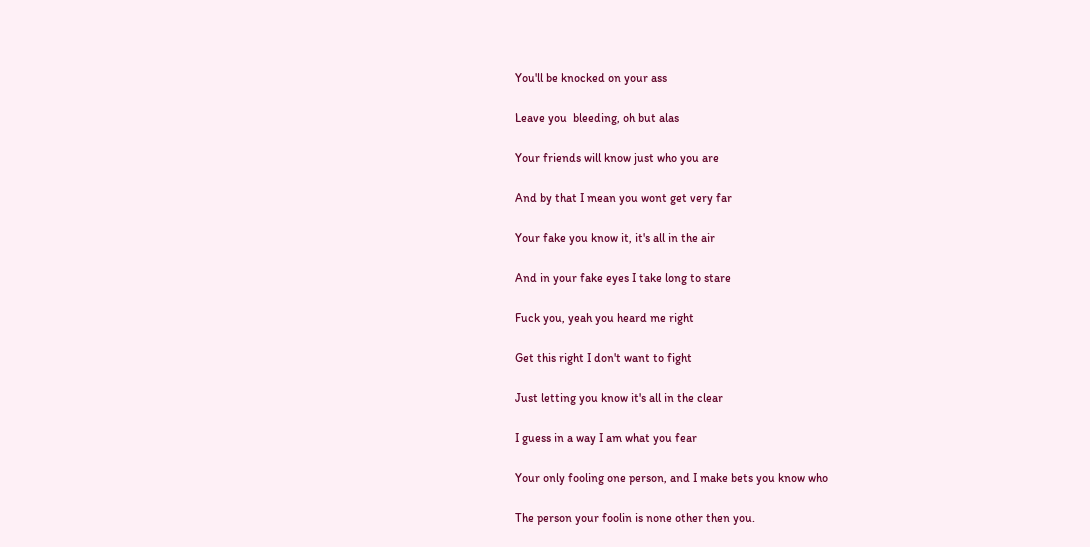You'll be knocked on your ass

Leave you  bleeding, oh but alas

Your friends will know just who you are

And by that I mean you wont get very far

Your fake you know it, it's all in the air

And in your fake eyes I take long to stare

Fuck you, yeah you heard me right

Get this right I don't want to fight

Just letting you know it's all in the clear

I guess in a way I am what you fear

Your only fooling one person, and I make bets you know who

The person your foolin is none other then you.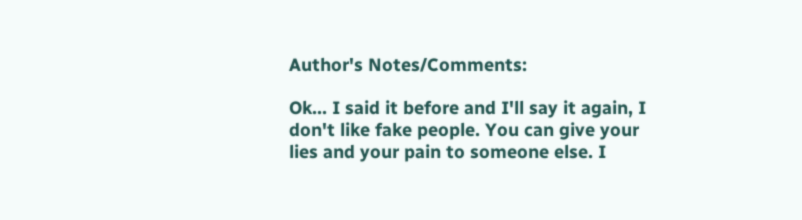Author's Notes/Comments:

Ok... I said it before and I'll say it again, I don't like fake people. You can give your lies and your pain to someone else. I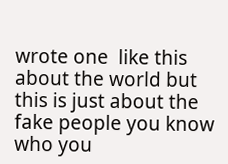wrote one  like this about the world but this is just about the fake people you know who you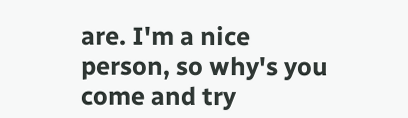are. I'm a nice person, so why's you come and try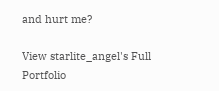and hurt me?

View starlite_angel's Full Portfolio